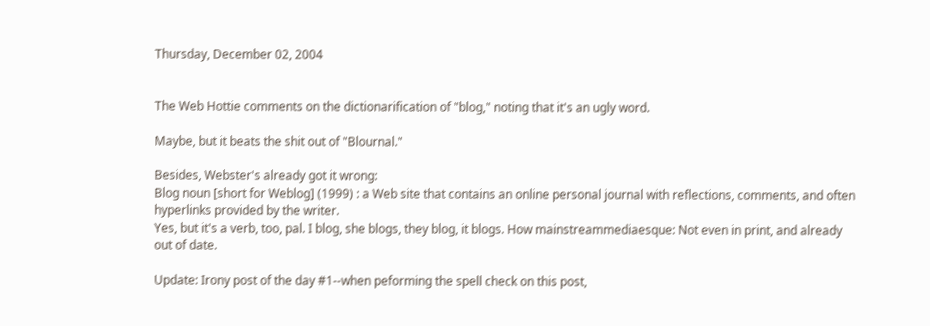Thursday, December 02, 2004


The Web Hottie comments on the dictionarification of "blog," noting that it's an ugly word.

Maybe, but it beats the shit out of "Blournal."

Besides, Webster's already got it wrong:
Blog noun [short for Weblog] (1999) : a Web site that contains an online personal journal with reflections, comments, and often hyperlinks provided by the writer.
Yes, but it's a verb, too, pal. I blog, she blogs, they blog, it blogs. How mainstreammediaesque: Not even in print, and already out of date.

Update: Irony post of the day #1--when peforming the spell check on this post,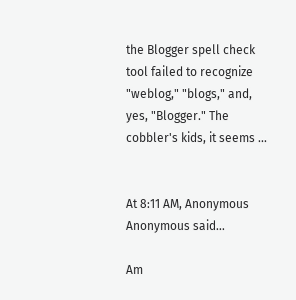the Blogger spell check tool failed to recognize "weblog," "blogs," and, yes, "Blogger." The cobbler's kids, it seems ...


At 8:11 AM, Anonymous Anonymous said...

Am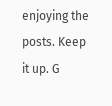enjoying the posts. Keep it up. G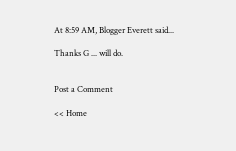At 8:59 AM, Blogger Everett said...

Thanks G ... will do.


Post a Comment

<< Home